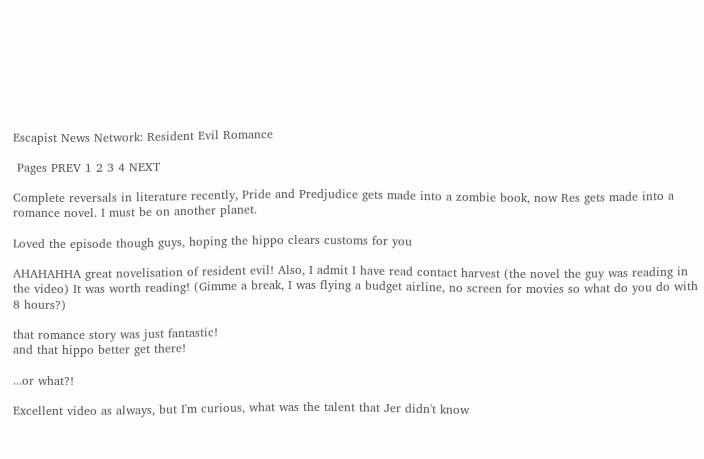Escapist News Network: Resident Evil Romance

 Pages PREV 1 2 3 4 NEXT

Complete reversals in literature recently, Pride and Predjudice gets made into a zombie book, now Res gets made into a romance novel. I must be on another planet.

Loved the episode though guys, hoping the hippo clears customs for you

AHAHAHHA great novelisation of resident evil! Also, I admit I have read contact harvest (the novel the guy was reading in the video) It was worth reading! (Gimme a break, I was flying a budget airline, no screen for movies so what do you do with 8 hours?)

that romance story was just fantastic!
and that hippo better get there!

...or what?!

Excellent video as always, but I'm curious, what was the talent that Jer didn't know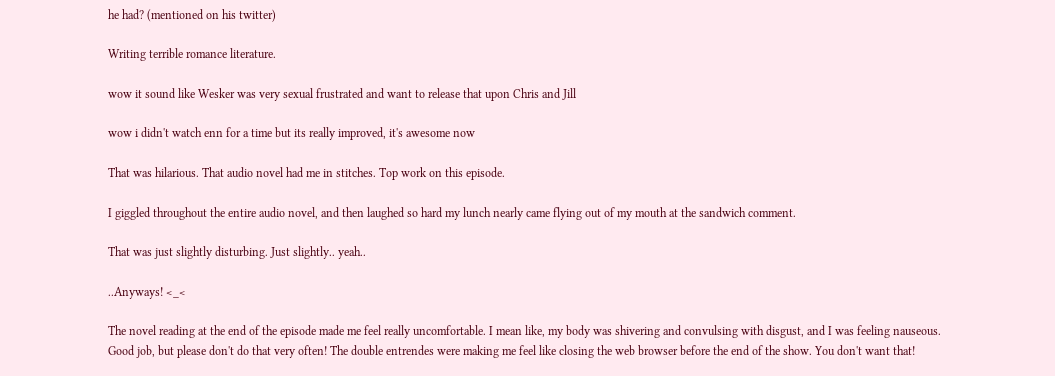he had? (mentioned on his twitter)

Writing terrible romance literature.

wow it sound like Wesker was very sexual frustrated and want to release that upon Chris and Jill

wow i didn't watch enn for a time but its really improved, it's awesome now

That was hilarious. That audio novel had me in stitches. Top work on this episode.

I giggled throughout the entire audio novel, and then laughed so hard my lunch nearly came flying out of my mouth at the sandwich comment.

That was just slightly disturbing. Just slightly.. yeah..

..Anyways! <_<

The novel reading at the end of the episode made me feel really uncomfortable. I mean like, my body was shivering and convulsing with disgust, and I was feeling nauseous. Good job, but please don't do that very often! The double entrendes were making me feel like closing the web browser before the end of the show. You don't want that!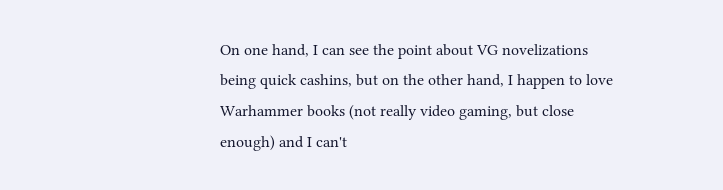On one hand, I can see the point about VG novelizations being quick cashins, but on the other hand, I happen to love Warhammer books (not really video gaming, but close enough) and I can't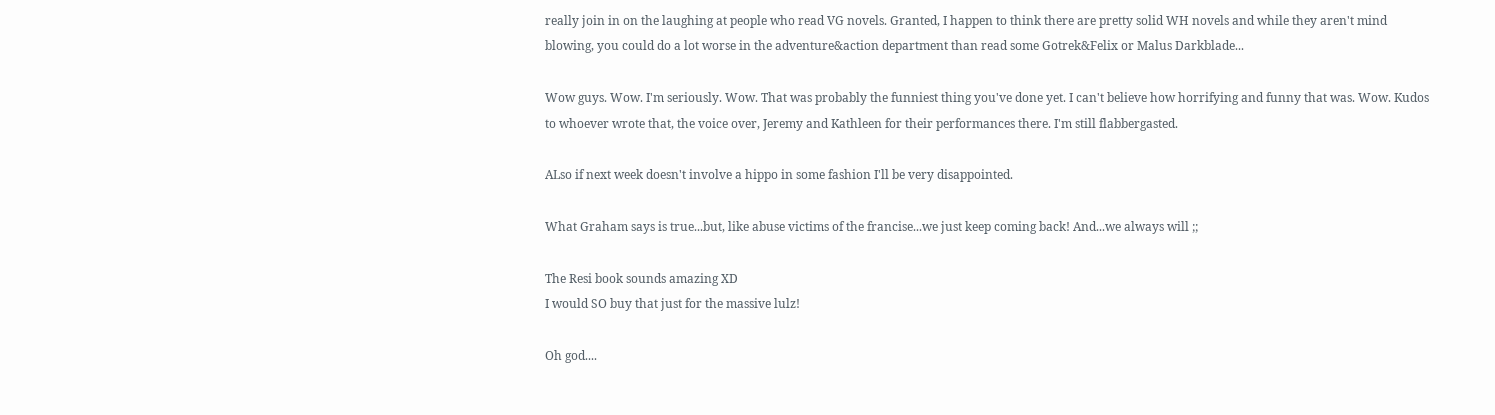really join in on the laughing at people who read VG novels. Granted, I happen to think there are pretty solid WH novels and while they aren't mind blowing, you could do a lot worse in the adventure&action department than read some Gotrek&Felix or Malus Darkblade...

Wow guys. Wow. I'm seriously. Wow. That was probably the funniest thing you've done yet. I can't believe how horrifying and funny that was. Wow. Kudos to whoever wrote that, the voice over, Jeremy and Kathleen for their performances there. I'm still flabbergasted.

ALso if next week doesn't involve a hippo in some fashion I'll be very disappointed.

What Graham says is true...but, like abuse victims of the francise...we just keep coming back! And...we always will ;;

The Resi book sounds amazing XD
I would SO buy that just for the massive lulz!

Oh god....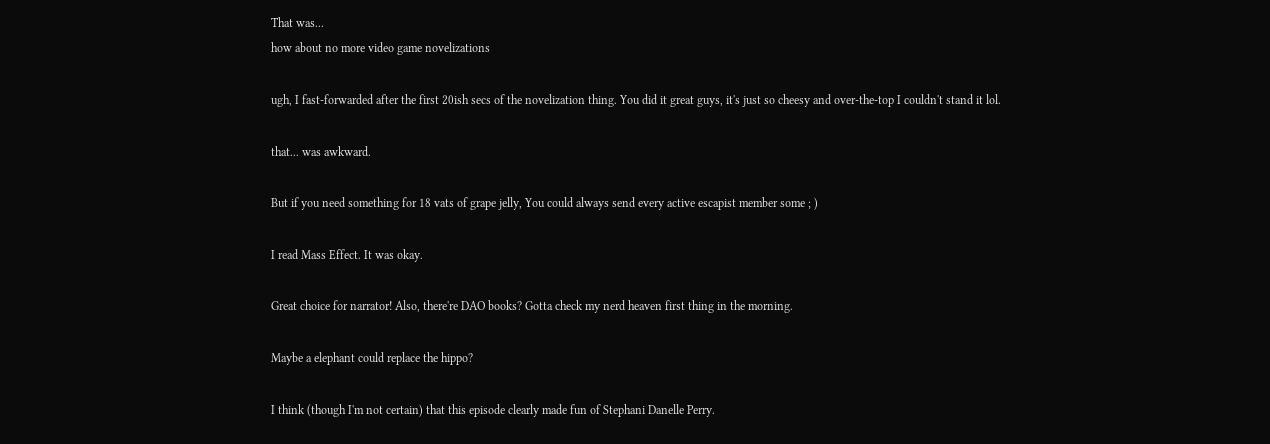That was...
how about no more video game novelizations

ugh, I fast-forwarded after the first 20ish secs of the novelization thing. You did it great guys, it's just so cheesy and over-the-top I couldn't stand it lol.

that... was awkward.

But if you need something for 18 vats of grape jelly, You could always send every active escapist member some ; )

I read Mass Effect. It was okay.

Great choice for narrator! Also, there're DAO books? Gotta check my nerd heaven first thing in the morning.

Maybe a elephant could replace the hippo?

I think (though I'm not certain) that this episode clearly made fun of Stephani Danelle Perry.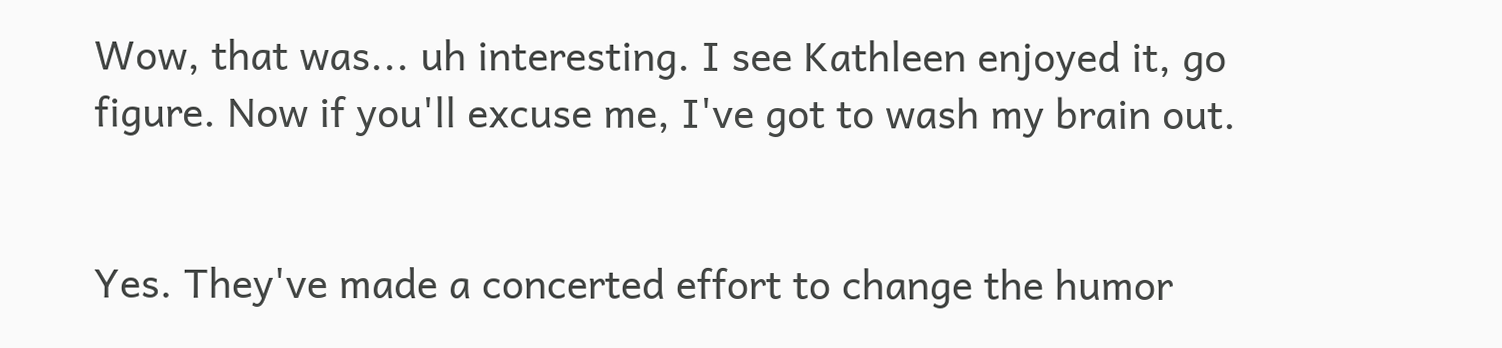Wow, that was... uh interesting. I see Kathleen enjoyed it, go figure. Now if you'll excuse me, I've got to wash my brain out.


Yes. They've made a concerted effort to change the humor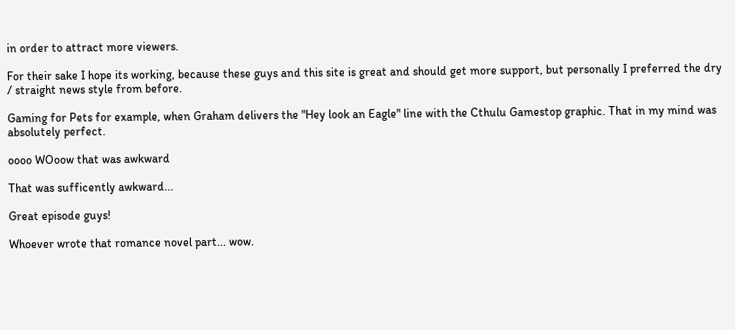in order to attract more viewers.

For their sake I hope its working, because these guys and this site is great and should get more support, but personally I preferred the dry / straight news style from before.

Gaming for Pets for example, when Graham delivers the "Hey look an Eagle" line with the Cthulu Gamestop graphic. That in my mind was absolutely perfect.

oooo WOoow that was awkward

That was sufficently awkward...

Great episode guys!

Whoever wrote that romance novel part... wow.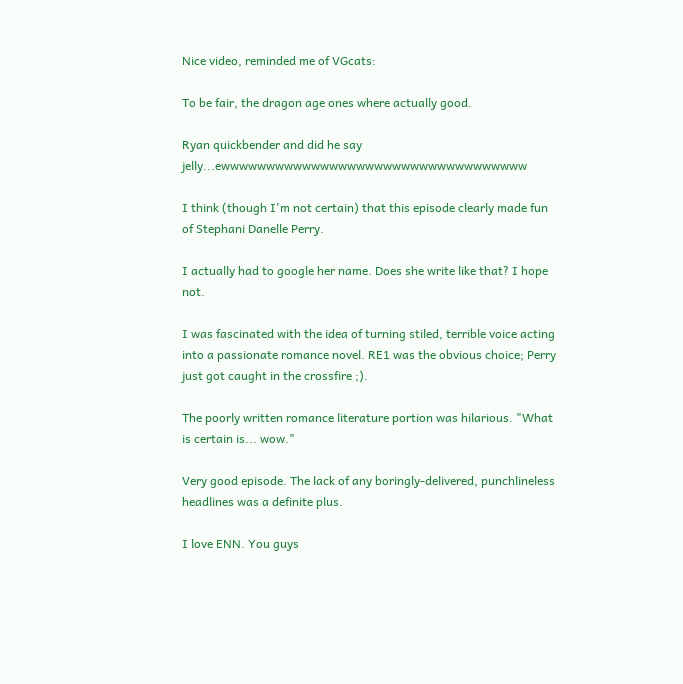Nice video, reminded me of VGcats:

To be fair, the dragon age ones where actually good.

Ryan quickbender and did he say jelly...ewwwwwwwwwwwwwwwwwwwwwwwwwwwwwwwwww

I think (though I'm not certain) that this episode clearly made fun of Stephani Danelle Perry.

I actually had to google her name. Does she write like that? I hope not.

I was fascinated with the idea of turning stiled, terrible voice acting into a passionate romance novel. RE1 was the obvious choice; Perry just got caught in the crossfire ;).

The poorly written romance literature portion was hilarious. "What is certain is... wow."

Very good episode. The lack of any boringly-delivered, punchlineless headlines was a definite plus.

I love ENN. You guys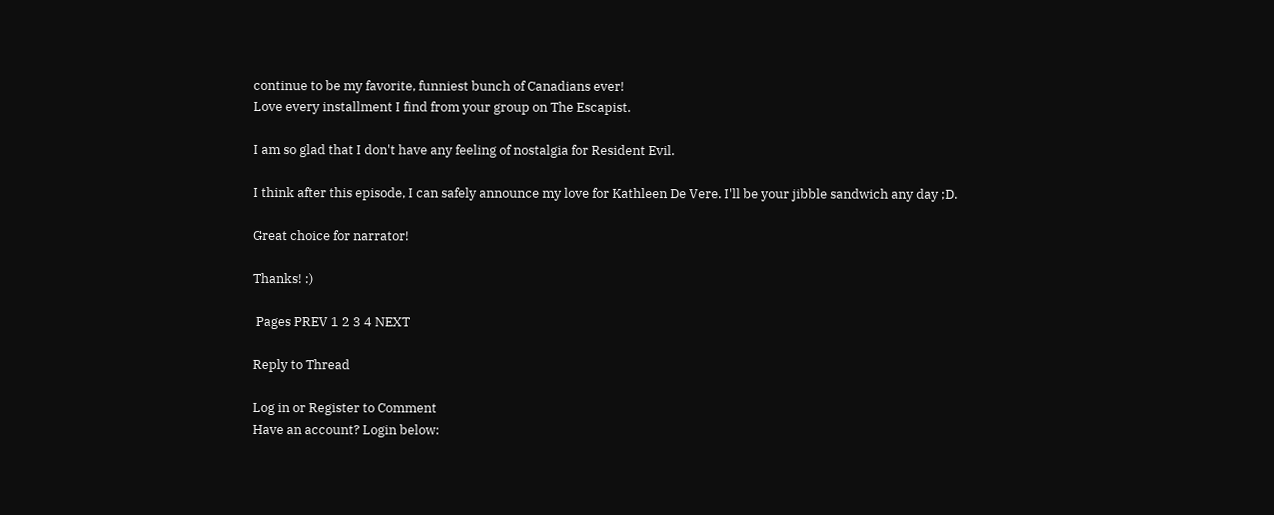continue to be my favorite, funniest bunch of Canadians ever!
Love every installment I find from your group on The Escapist.

I am so glad that I don't have any feeling of nostalgia for Resident Evil.

I think after this episode, I can safely announce my love for Kathleen De Vere. I'll be your jibble sandwich any day ;D.

Great choice for narrator!

Thanks! :)

 Pages PREV 1 2 3 4 NEXT

Reply to Thread

Log in or Register to Comment
Have an account? Login below: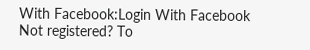With Facebook:Login With Facebook
Not registered? To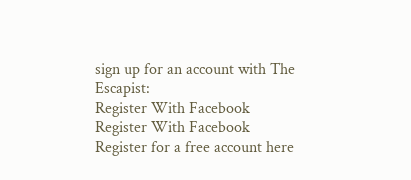sign up for an account with The Escapist:
Register With Facebook
Register With Facebook
Register for a free account here